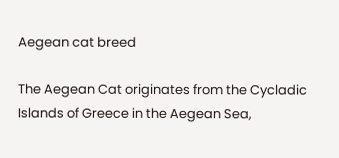Aegean cat breed

The Aegean Cat originates from the Cycladic Islands of Greece in the Aegean Sea,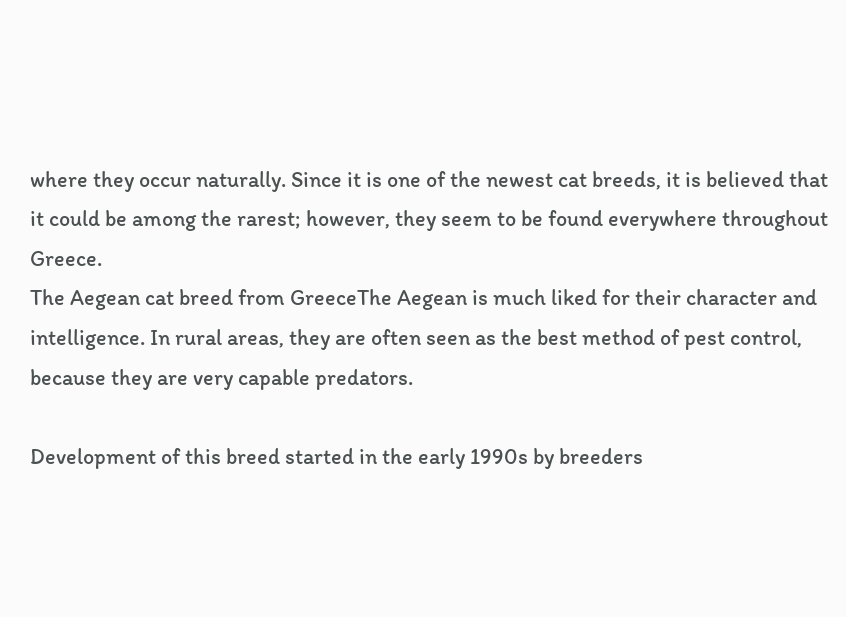where they occur naturally. Since it is one of the newest cat breeds, it is believed that it could be among the rarest; however, they seem to be found everywhere throughout Greece.
The Aegean cat breed from GreeceThe Aegean is much liked for their character and intelligence. In rural areas, they are often seen as the best method of pest control, because they are very capable predators.

Development of this breed started in the early 1990s by breeders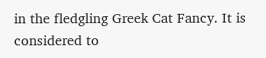in the fledgling Greek Cat Fancy. It is considered to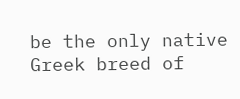be the only native Greek breed of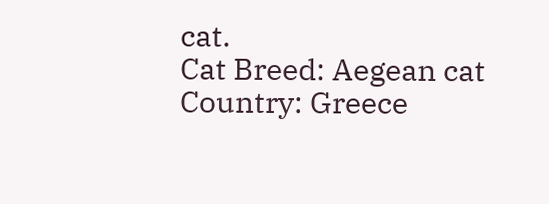cat.
Cat Breed: Aegean cat
Country: Greece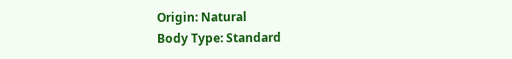Origin: Natural
Body Type: Standard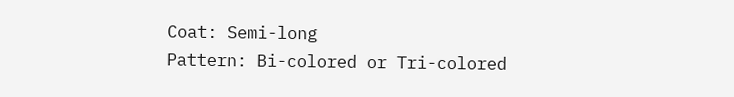Coat: Semi-long
Pattern: Bi-colored or Tri-colored